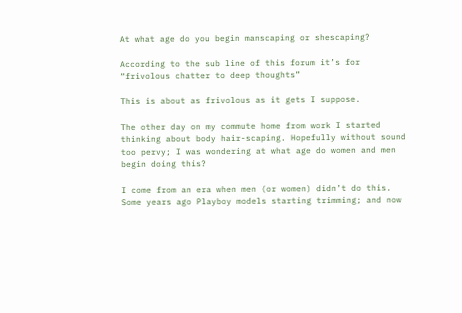At what age do you begin manscaping or shescaping?

According to the sub line of this forum it’s for “frivolous chatter to deep thoughts”

This is about as frivolous as it gets I suppose.

The other day on my commute home from work I started thinking about body hair-scaping. Hopefully without sound too pervy; I was wondering at what age do women and men begin doing this?

I come from an era when men (or women) didn’t do this. Some years ago Playboy models starting trimming; and now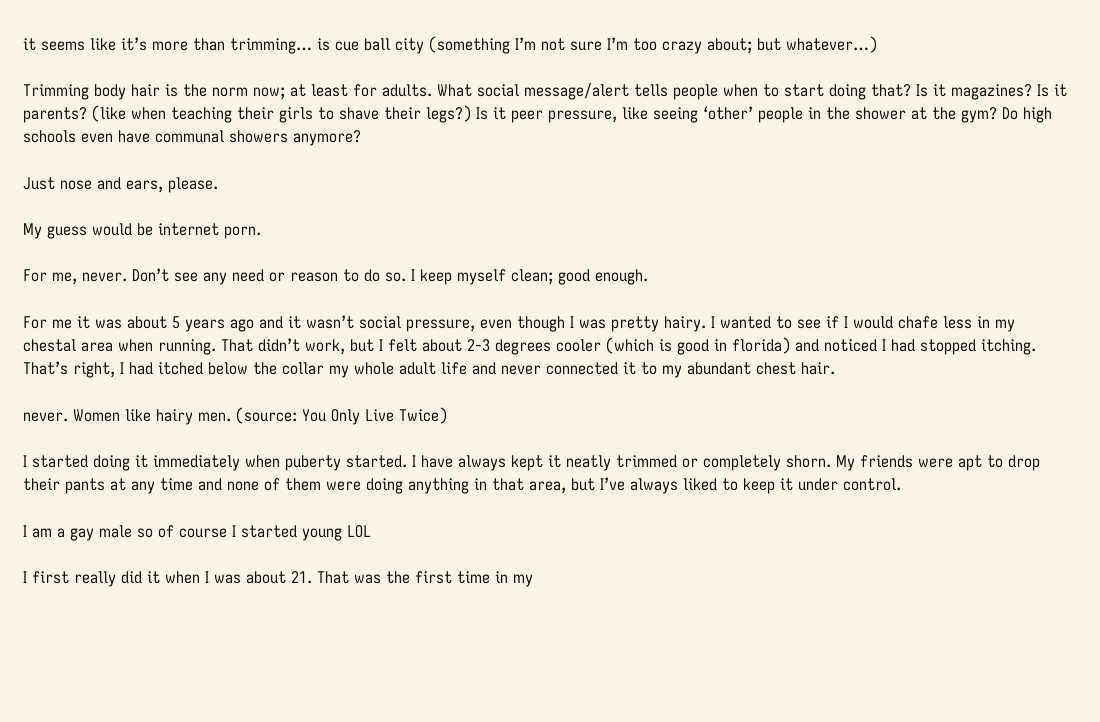it seems like it’s more than trimming… is cue ball city (something I’m not sure I’m too crazy about; but whatever…)

Trimming body hair is the norm now; at least for adults. What social message/alert tells people when to start doing that? Is it magazines? Is it parents? (like when teaching their girls to shave their legs?) Is it peer pressure, like seeing ‘other’ people in the shower at the gym? Do high schools even have communal showers anymore?

Just nose and ears, please.

My guess would be internet porn.

For me, never. Don’t see any need or reason to do so. I keep myself clean; good enough.

For me it was about 5 years ago and it wasn’t social pressure, even though I was pretty hairy. I wanted to see if I would chafe less in my chestal area when running. That didn’t work, but I felt about 2-3 degrees cooler (which is good in florida) and noticed I had stopped itching. That’s right, I had itched below the collar my whole adult life and never connected it to my abundant chest hair.

never. Women like hairy men. (source: You Only Live Twice)

I started doing it immediately when puberty started. I have always kept it neatly trimmed or completely shorn. My friends were apt to drop their pants at any time and none of them were doing anything in that area, but I’ve always liked to keep it under control.

I am a gay male so of course I started young LOL

I first really did it when I was about 21. That was the first time in my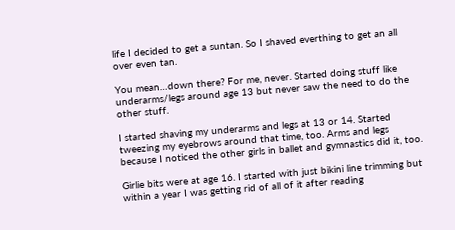life I decided to get a suntan. So I shaved everthing to get an all over even tan.

You mean…down there? For me, never. Started doing stuff like underarms/legs around age 13 but never saw the need to do the other stuff.

I started shaving my underarms and legs at 13 or 14. Started tweezing my eyebrows around that time, too. Arms and legs because I noticed the other girls in ballet and gymnastics did it, too.

Girlie bits were at age 16. I started with just bikini line trimming but within a year I was getting rid of all of it after reading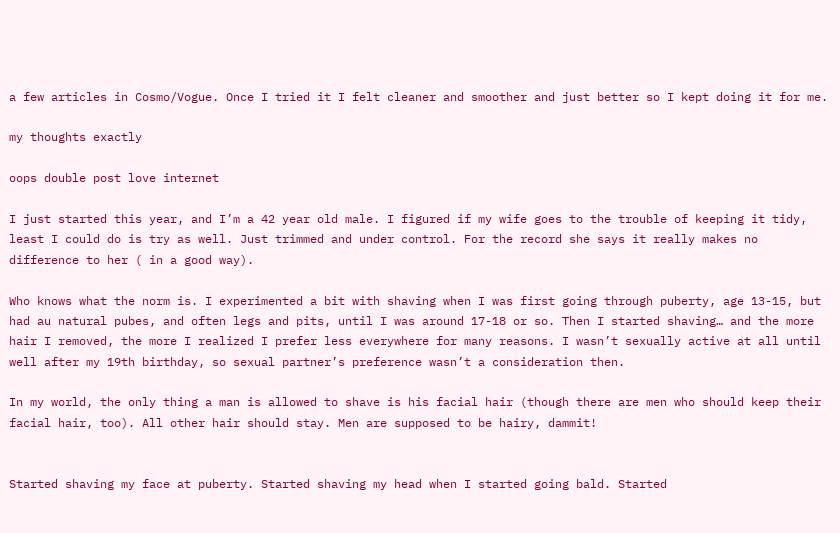a few articles in Cosmo/Vogue. Once I tried it I felt cleaner and smoother and just better so I kept doing it for me.

my thoughts exactly

oops double post love internet

I just started this year, and I’m a 42 year old male. I figured if my wife goes to the trouble of keeping it tidy, least I could do is try as well. Just trimmed and under control. For the record she says it really makes no difference to her ( in a good way).

Who knows what the norm is. I experimented a bit with shaving when I was first going through puberty, age 13-15, but had au natural pubes, and often legs and pits, until I was around 17-18 or so. Then I started shaving… and the more hair I removed, the more I realized I prefer less everywhere for many reasons. I wasn’t sexually active at all until well after my 19th birthday, so sexual partner’s preference wasn’t a consideration then.

In my world, the only thing a man is allowed to shave is his facial hair (though there are men who should keep their facial hair, too). All other hair should stay. Men are supposed to be hairy, dammit!


Started shaving my face at puberty. Started shaving my head when I started going bald. Started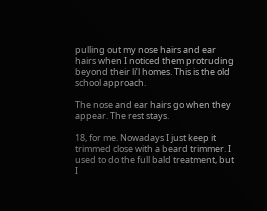pulling out my nose hairs and ear hairs when I noticed them protruding beyond their li’l homes. This is the old school approach.

The nose and ear hairs go when they appear. The rest stays.

18, for me. Nowadays I just keep it trimmed close with a beard trimmer. I used to do the full bald treatment, but I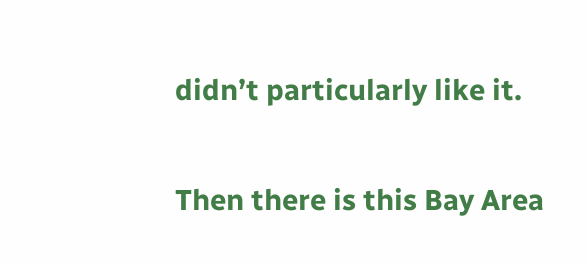didn’t particularly like it.

Then there is this Bay Area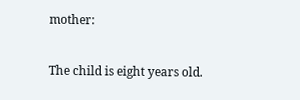mother:

The child is eight years old.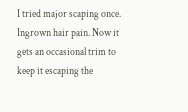I tried major scaping once. Ingrown hair pain. Now it gets an occasional trim to keep it escaping the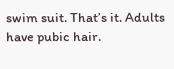swim suit. That’s it. Adults have pubic hair.